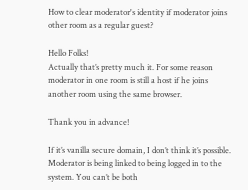How to clear moderator's identity if moderator joins other room as a regular guest?

Hello Folks!
Actually that’s pretty much it. For some reason moderator in one room is still a host if he joins another room using the same browser.

Thank you in advance!

If it’s vanilla secure domain, I don’t think it’s possible. Moderator is being linked to being logged in to the system. You can’t be both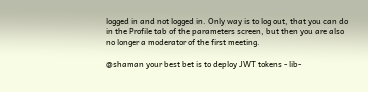logged in and not logged in. Only way is to log out, that you can do in the Profile tab of the parameters screen, but then you are also no longer a moderator of the first meeting.

@shaman your best bet is to deploy JWT tokens - lib-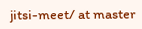jitsi-meet/ at master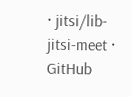· jitsi/lib-jitsi-meet · GitHub